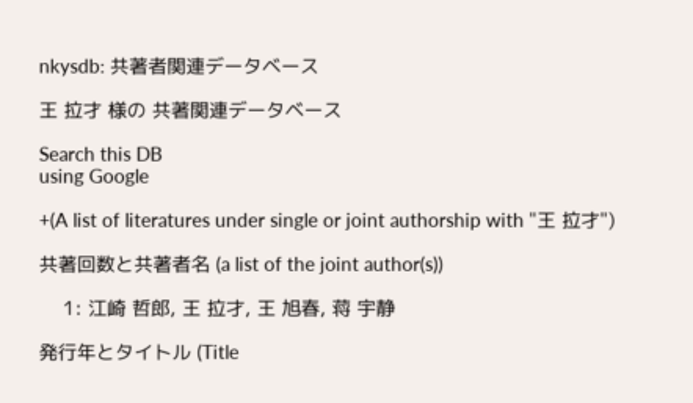nkysdb: 共著者関連データベース

王 拉才 様の 共著関連データベース

Search this DB
using Google

+(A list of literatures under single or joint authorship with "王 拉才")

共著回数と共著者名 (a list of the joint author(s))

    1: 江崎 哲郎, 王 拉才, 王 旭春, 蒋 宇静

発行年とタイトル (Title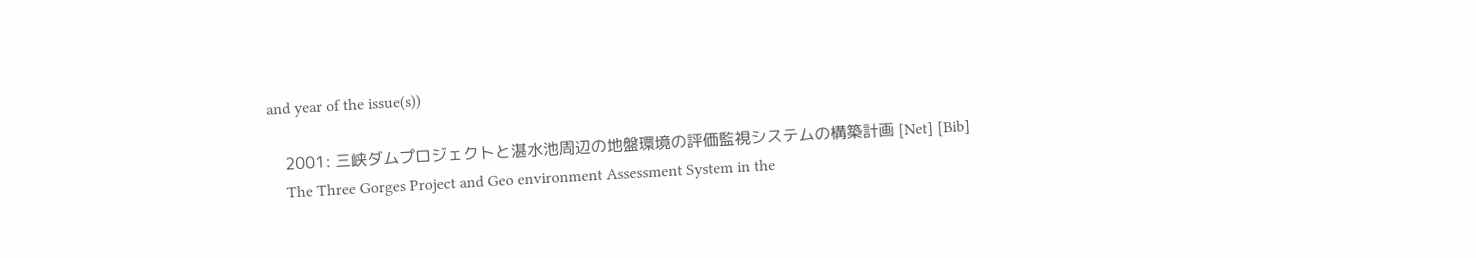and year of the issue(s))

    2001: 三峡ダムプロジェクトと湛水池周辺の地盤環境の評価監視システムの構築計画 [Net] [Bib]
    The Three Gorges Project and Geo environment Assessment System in the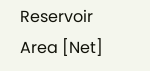Reservoir Area [Net]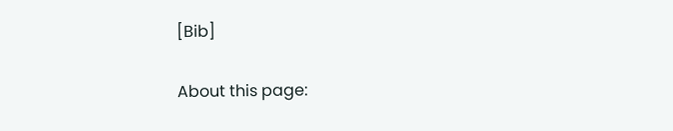[Bib]

About this page: